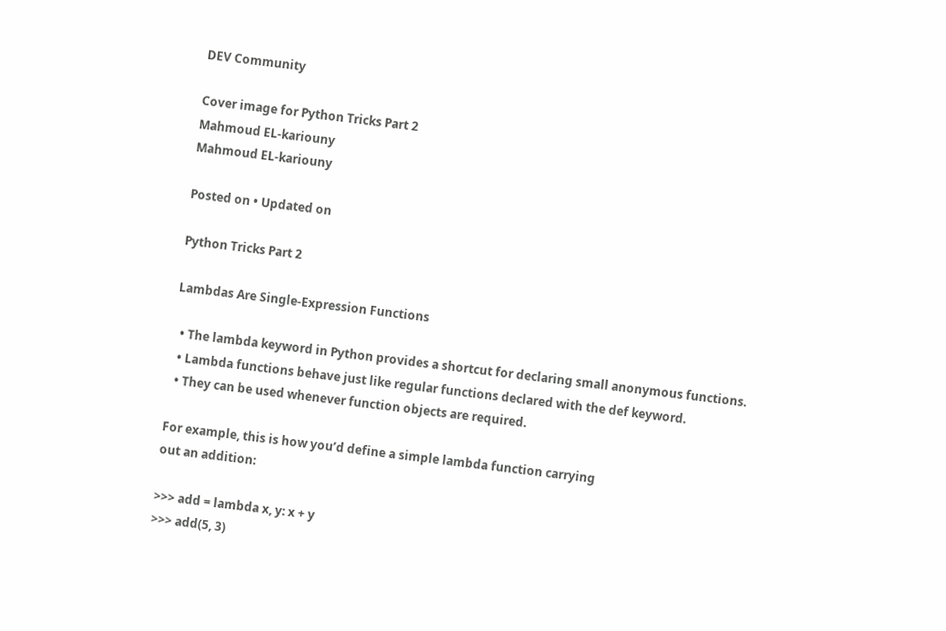DEV Community

Cover image for Python Tricks Part 2
Mahmoud EL-kariouny
Mahmoud EL-kariouny

Posted on • Updated on

Python Tricks Part 2

Lambdas Are Single-Expression Functions

  • The lambda keyword in Python provides a shortcut for declaring small anonymous functions.
  • Lambda functions behave just like regular functions declared with the def keyword.
  • They can be used whenever function objects are required.

For example, this is how you’d define a simple lambda function carrying
out an addition:

>>> add = lambda x, y: x + y
>>> add(5, 3)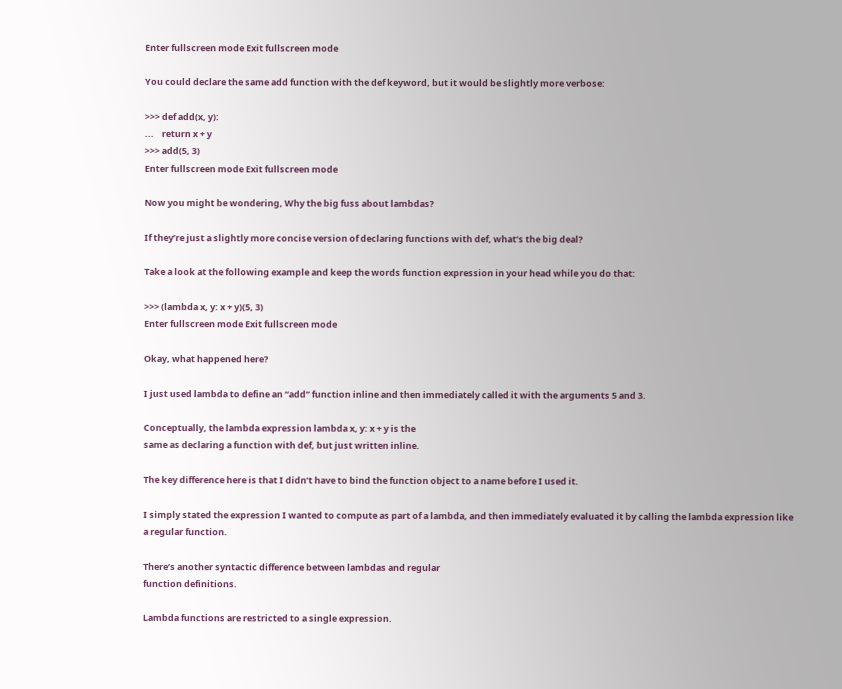Enter fullscreen mode Exit fullscreen mode

You could declare the same add function with the def keyword, but it would be slightly more verbose:

>>> def add(x, y):
...    return x + y
>>> add(5, 3)
Enter fullscreen mode Exit fullscreen mode

Now you might be wondering, Why the big fuss about lambdas?

If they’re just a slightly more concise version of declaring functions with def, what’s the big deal?

Take a look at the following example and keep the words function expression in your head while you do that:

>>> (lambda x, y: x + y)(5, 3)
Enter fullscreen mode Exit fullscreen mode

Okay, what happened here?

I just used lambda to define an “add” function inline and then immediately called it with the arguments 5 and 3.

Conceptually, the lambda expression lambda x, y: x + y is the
same as declaring a function with def, but just written inline.

The key difference here is that I didn’t have to bind the function object to a name before I used it.

I simply stated the expression I wanted to compute as part of a lambda, and then immediately evaluated it by calling the lambda expression like a regular function.

There’s another syntactic difference between lambdas and regular
function definitions.

Lambda functions are restricted to a single expression.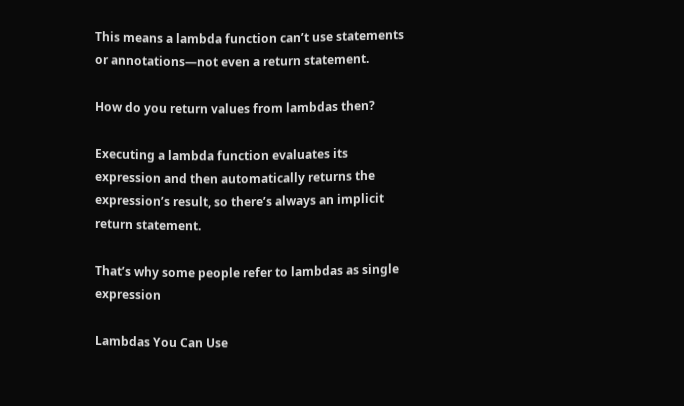This means a lambda function can’t use statements or annotations—not even a return statement.

How do you return values from lambdas then?

Executing a lambda function evaluates its expression and then automatically returns the expression’s result, so there’s always an implicit return statement.

That’s why some people refer to lambdas as single expression

Lambdas You Can Use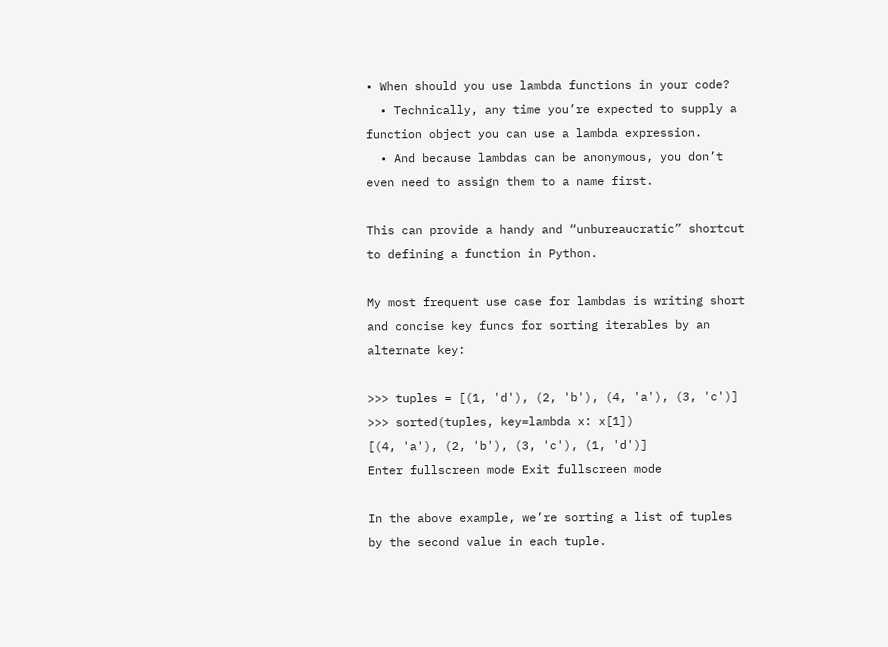• When should you use lambda functions in your code?
  • Technically, any time you’re expected to supply a function object you can use a lambda expression.
  • And because lambdas can be anonymous, you don’t even need to assign them to a name first.

This can provide a handy and “unbureaucratic” shortcut to defining a function in Python.

My most frequent use case for lambdas is writing short and concise key funcs for sorting iterables by an alternate key:

>>> tuples = [(1, 'd'), (2, 'b'), (4, 'a'), (3, 'c')]
>>> sorted(tuples, key=lambda x: x[1])
[(4, 'a'), (2, 'b'), (3, 'c'), (1, 'd')]
Enter fullscreen mode Exit fullscreen mode

In the above example, we’re sorting a list of tuples by the second value in each tuple.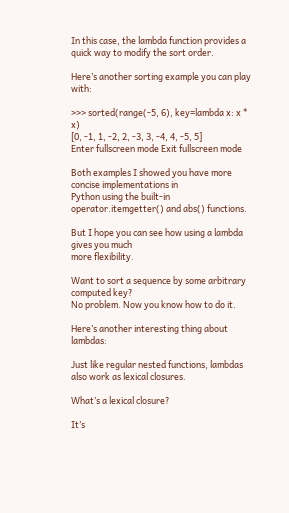In this case, the lambda function provides a quick way to modify the sort order.

Here’s another sorting example you can play with:

>>> sorted(range(-5, 6), key=lambda x: x * x)
[0, -1, 1, -2, 2, -3, 3, -4, 4, -5, 5]
Enter fullscreen mode Exit fullscreen mode

Both examples I showed you have more concise implementations in
Python using the built-in operator.itemgetter() and abs() functions.

But I hope you can see how using a lambda gives you much
more flexibility.

Want to sort a sequence by some arbitrary computed key?
No problem. Now you know how to do it.

Here’s another interesting thing about lambdas:

Just like regular nested functions, lambdas also work as lexical closures.

What’s a lexical closure?

It’s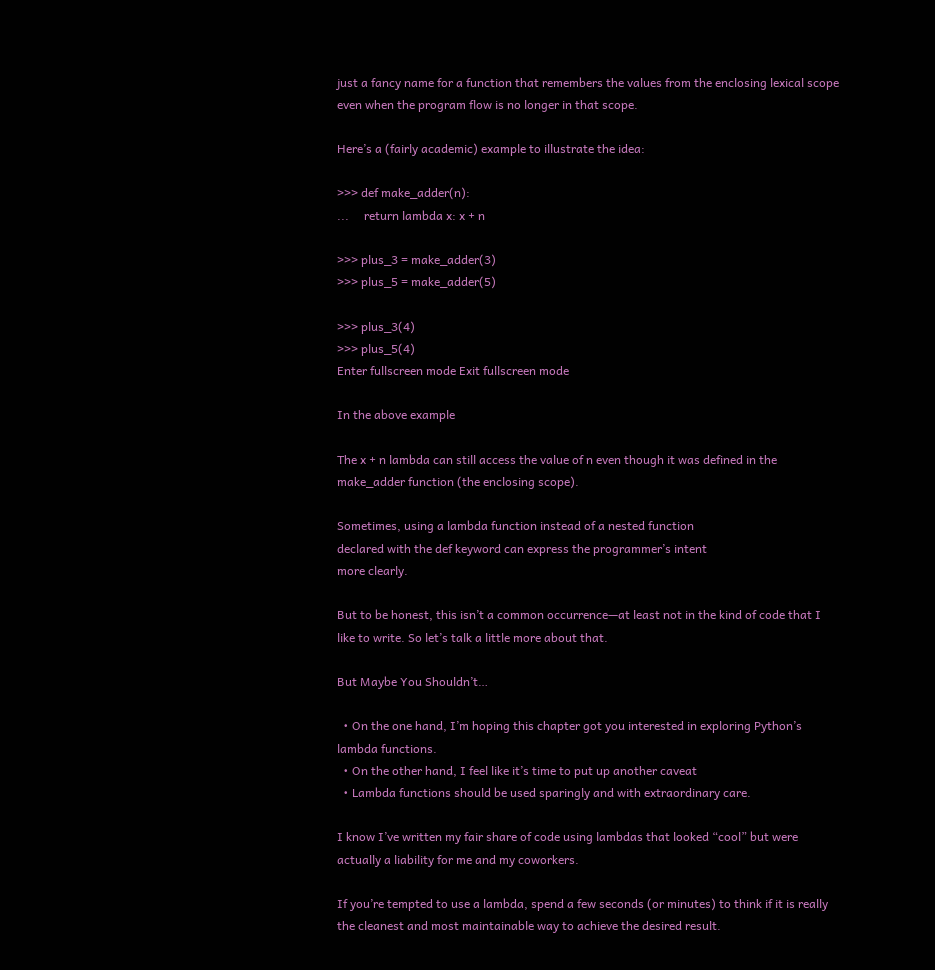just a fancy name for a function that remembers the values from the enclosing lexical scope even when the program flow is no longer in that scope.

Here’s a (fairly academic) example to illustrate the idea:

>>> def make_adder(n):
...     return lambda x: x + n

>>> plus_3 = make_adder(3)
>>> plus_5 = make_adder(5)

>>> plus_3(4)
>>> plus_5(4)
Enter fullscreen mode Exit fullscreen mode

In the above example

The x + n lambda can still access the value of n even though it was defined in the make_adder function (the enclosing scope).

Sometimes, using a lambda function instead of a nested function
declared with the def keyword can express the programmer’s intent
more clearly.

But to be honest, this isn’t a common occurrence—at least not in the kind of code that I like to write. So let’s talk a little more about that.

But Maybe You Shouldn’t…

  • On the one hand, I’m hoping this chapter got you interested in exploring Python’s lambda functions.
  • On the other hand, I feel like it’s time to put up another caveat
  • Lambda functions should be used sparingly and with extraordinary care.

I know I’ve written my fair share of code using lambdas that looked “cool” but were actually a liability for me and my coworkers.

If you’re tempted to use a lambda, spend a few seconds (or minutes) to think if it is really the cleanest and most maintainable way to achieve the desired result.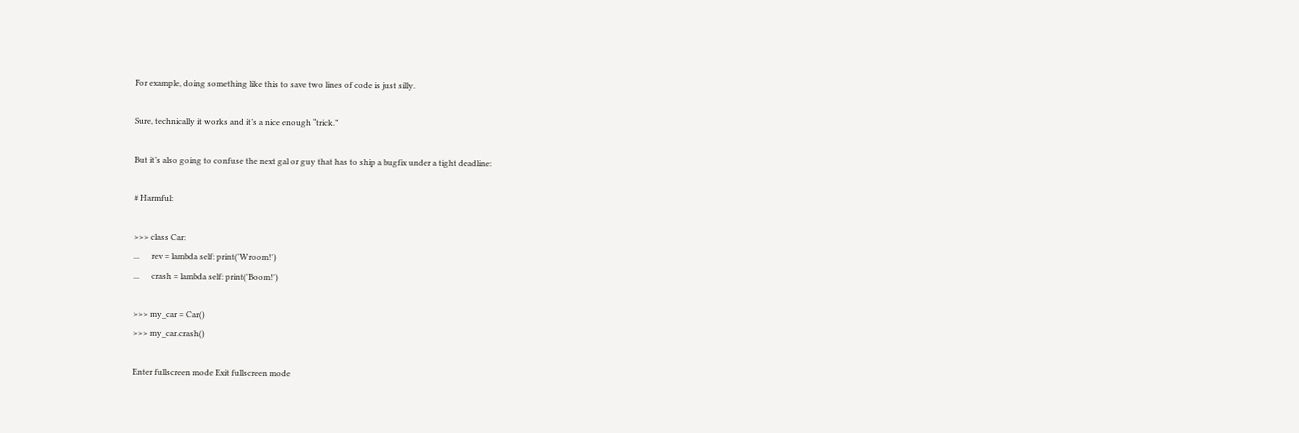For example, doing something like this to save two lines of code is just silly.

Sure, technically it works and it’s a nice enough “trick.”

But it’s also going to confuse the next gal or guy that has to ship a bugfix under a tight deadline:

# Harmful:

>>> class Car:
...      rev = lambda self: print('Wroom!')
...      crash = lambda self: print('Boom!')

>>> my_car = Car()
>>> my_car.crash()

Enter fullscreen mode Exit fullscreen mode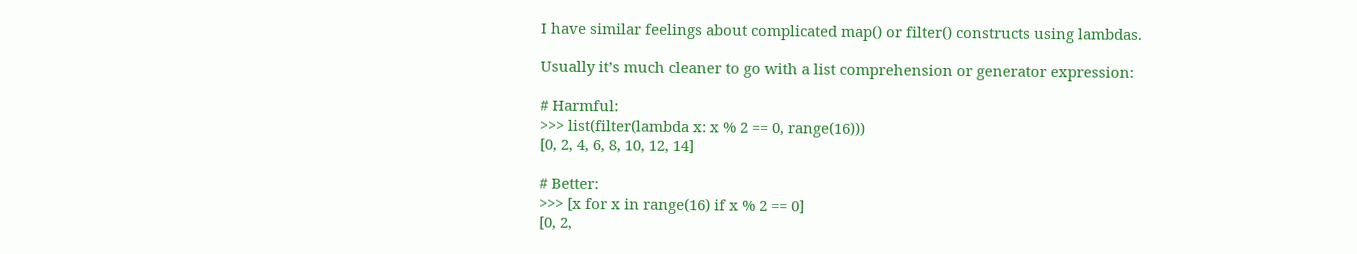I have similar feelings about complicated map() or filter() constructs using lambdas.

Usually it’s much cleaner to go with a list comprehension or generator expression:

# Harmful:
>>> list(filter(lambda x: x % 2 == 0, range(16)))
[0, 2, 4, 6, 8, 10, 12, 14]

# Better:
>>> [x for x in range(16) if x % 2 == 0]
[0, 2,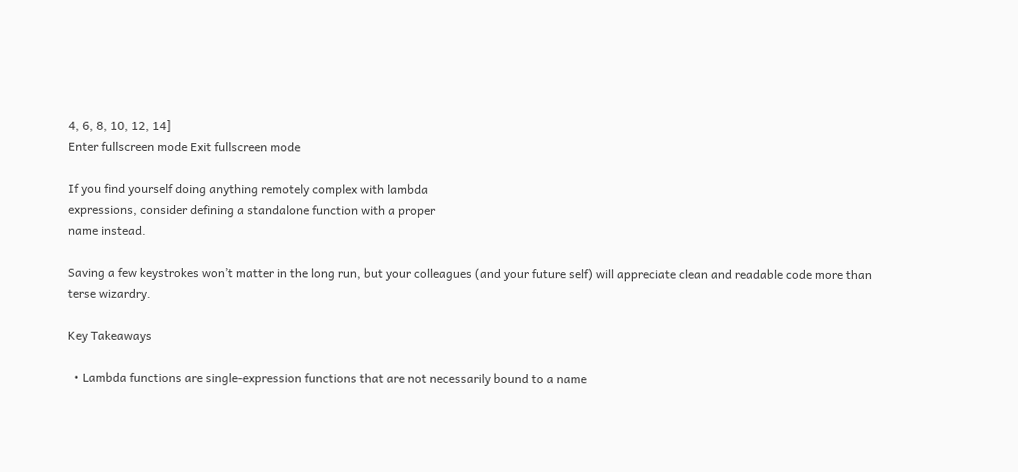4, 6, 8, 10, 12, 14]
Enter fullscreen mode Exit fullscreen mode

If you find yourself doing anything remotely complex with lambda
expressions, consider defining a standalone function with a proper
name instead.

Saving a few keystrokes won’t matter in the long run, but your colleagues (and your future self) will appreciate clean and readable code more than terse wizardry.

Key Takeaways

  • Lambda functions are single-expression functions that are not necessarily bound to a name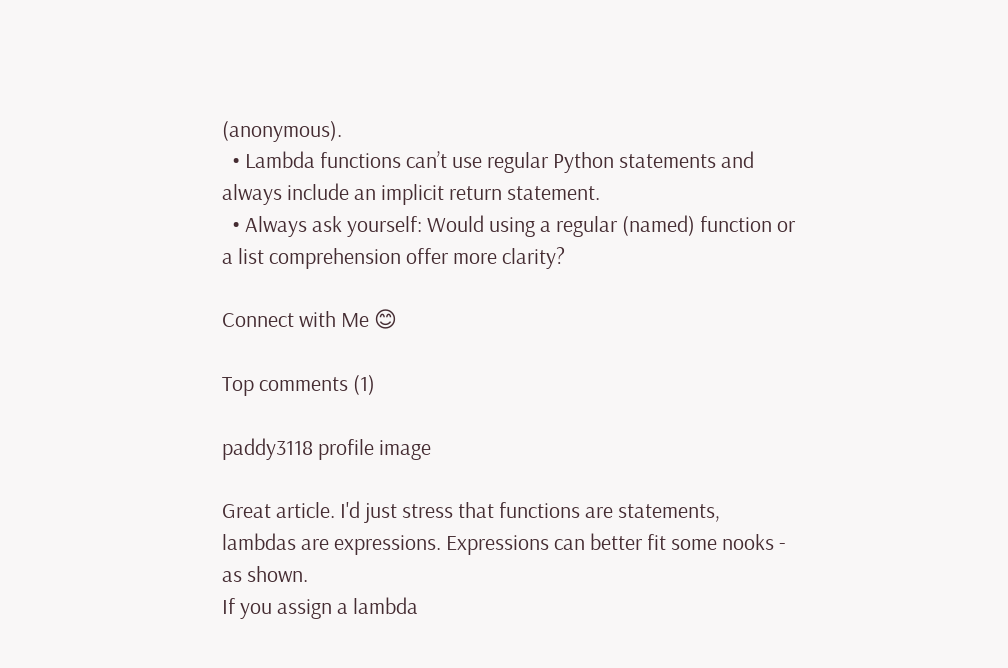(anonymous).
  • Lambda functions can’t use regular Python statements and always include an implicit return statement.
  • Always ask yourself: Would using a regular (named) function or a list comprehension offer more clarity?

Connect with Me 😊

Top comments (1)

paddy3118 profile image

Great article. I'd just stress that functions are statements, lambdas are expressions. Expressions can better fit some nooks - as shown.
If you assign a lambda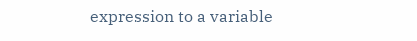expression to a variable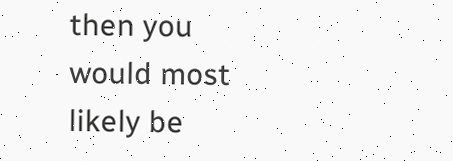then you would most likely be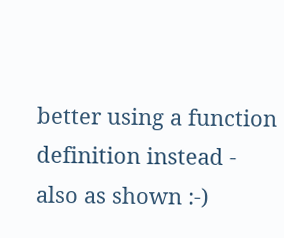better using a function definition instead - also as shown :-)